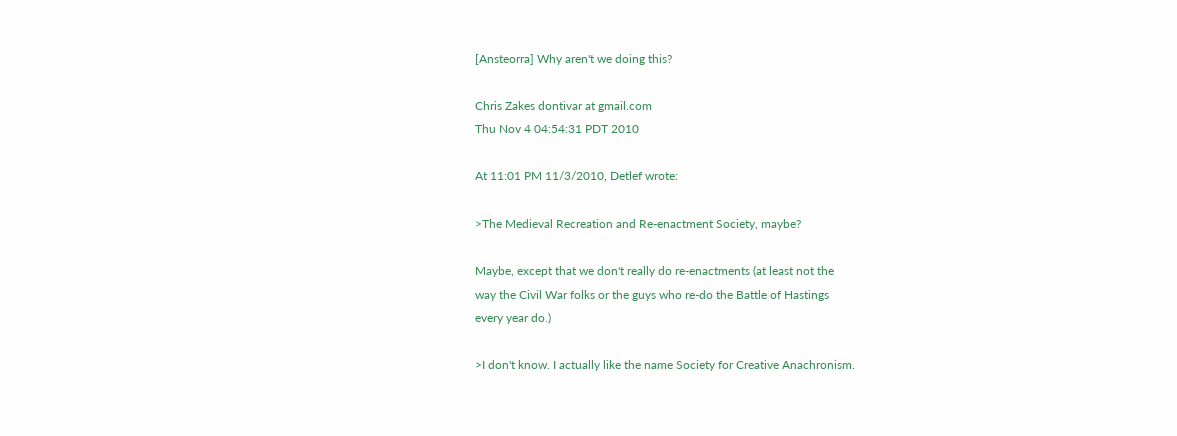[Ansteorra] Why aren't we doing this?

Chris Zakes dontivar at gmail.com
Thu Nov 4 04:54:31 PDT 2010

At 11:01 PM 11/3/2010, Detlef wrote:

>The Medieval Recreation and Re-enactment Society, maybe?

Maybe, except that we don't really do re-enactments (at least not the
way the Civil War folks or the guys who re-do the Battle of Hastings
every year do.)

>I don't know. I actually like the name Society for Creative Anachronism.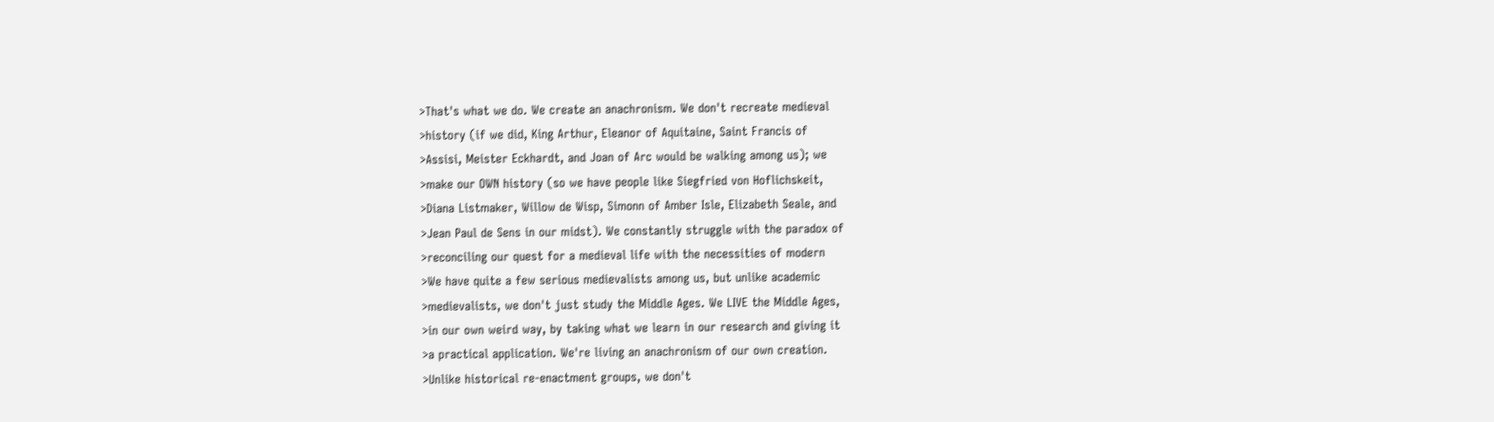>That's what we do. We create an anachronism. We don't recreate medieval
>history (if we did, King Arthur, Eleanor of Aquitaine, Saint Francis of
>Assisi, Meister Eckhardt, and Joan of Arc would be walking among us); we
>make our OWN history (so we have people like Siegfried von Hoflichskeit,
>Diana Listmaker, Willow de Wisp, Simonn of Amber Isle, Elizabeth Seale, and
>Jean Paul de Sens in our midst). We constantly struggle with the paradox of
>reconciling our quest for a medieval life with the necessities of modern
>We have quite a few serious medievalists among us, but unlike academic
>medievalists, we don't just study the Middle Ages. We LIVE the Middle Ages,
>in our own weird way, by taking what we learn in our research and giving it
>a practical application. We're living an anachronism of our own creation.
>Unlike historical re-enactment groups, we don't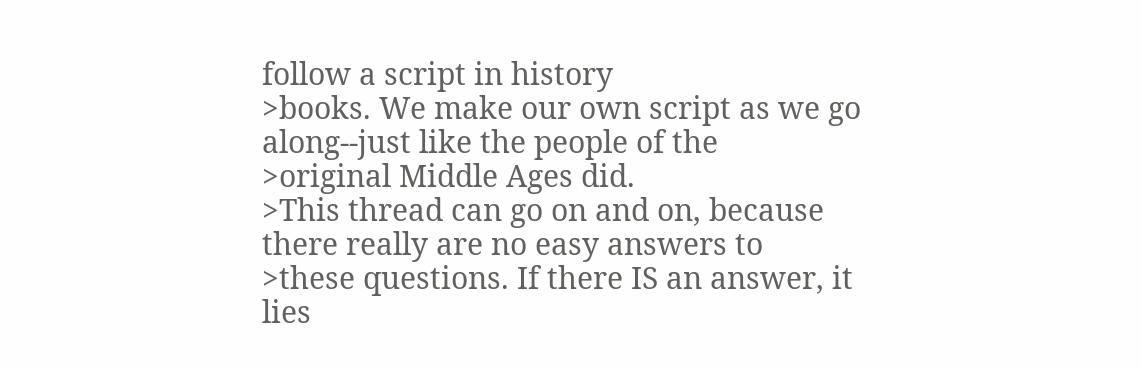follow a script in history
>books. We make our own script as we go along--just like the people of the
>original Middle Ages did.
>This thread can go on and on, because there really are no easy answers to
>these questions. If there IS an answer, it lies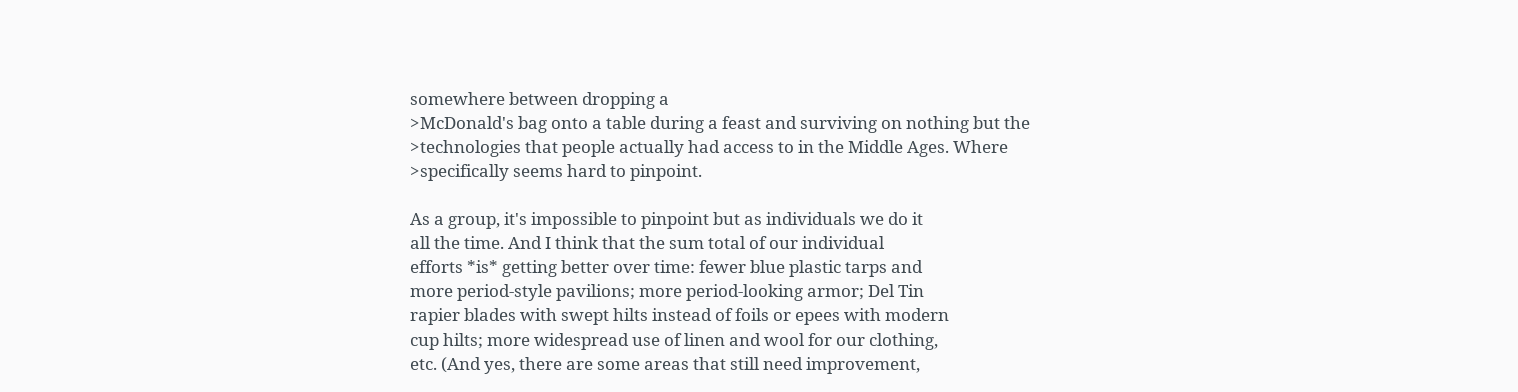somewhere between dropping a
>McDonald's bag onto a table during a feast and surviving on nothing but the
>technologies that people actually had access to in the Middle Ages. Where
>specifically seems hard to pinpoint.

As a group, it's impossible to pinpoint but as individuals we do it
all the time. And I think that the sum total of our individual
efforts *is* getting better over time: fewer blue plastic tarps and
more period-style pavilions; more period-looking armor; Del Tin
rapier blades with swept hilts instead of foils or epees with modern
cup hilts; more widespread use of linen and wool for our clothing,
etc. (And yes, there are some areas that still need improvement,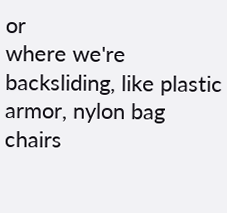or
where we're backsliding, like plastic armor, nylon bag chairs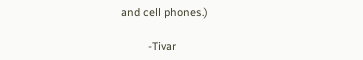and cell phones.)

         -Tivar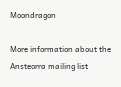Moondragon

More information about the Ansteorra mailing list